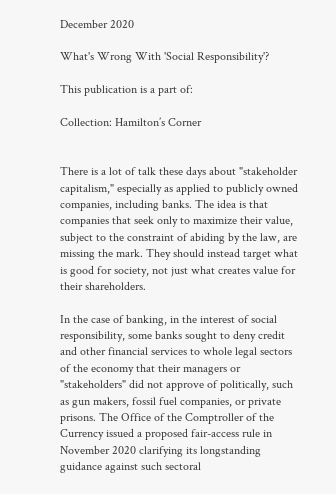December 2020

What's Wrong With 'Social Responsibility'?

This publication is a part of:

Collection: Hamilton’s Corner


There is a lot of talk these days about "stakeholder capitalism," especially as applied to publicly owned companies, including banks. The idea is that companies that seek only to maximize their value, subject to the constraint of abiding by the law, are missing the mark. They should instead target what is good for society, not just what creates value for their shareholders.

In the case of banking, in the interest of social responsibility, some banks sought to deny credit and other financial services to whole legal sectors of the economy that their managers or "stakeholders" did not approve of politically, such as gun makers, fossil fuel companies, or private prisons. The Office of the Comptroller of the Currency issued a proposed fair-access rule in November 2020 clarifying its longstanding guidance against such sectoral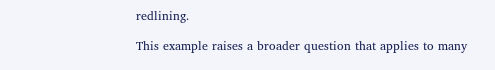redlining.

This example raises a broader question that applies to many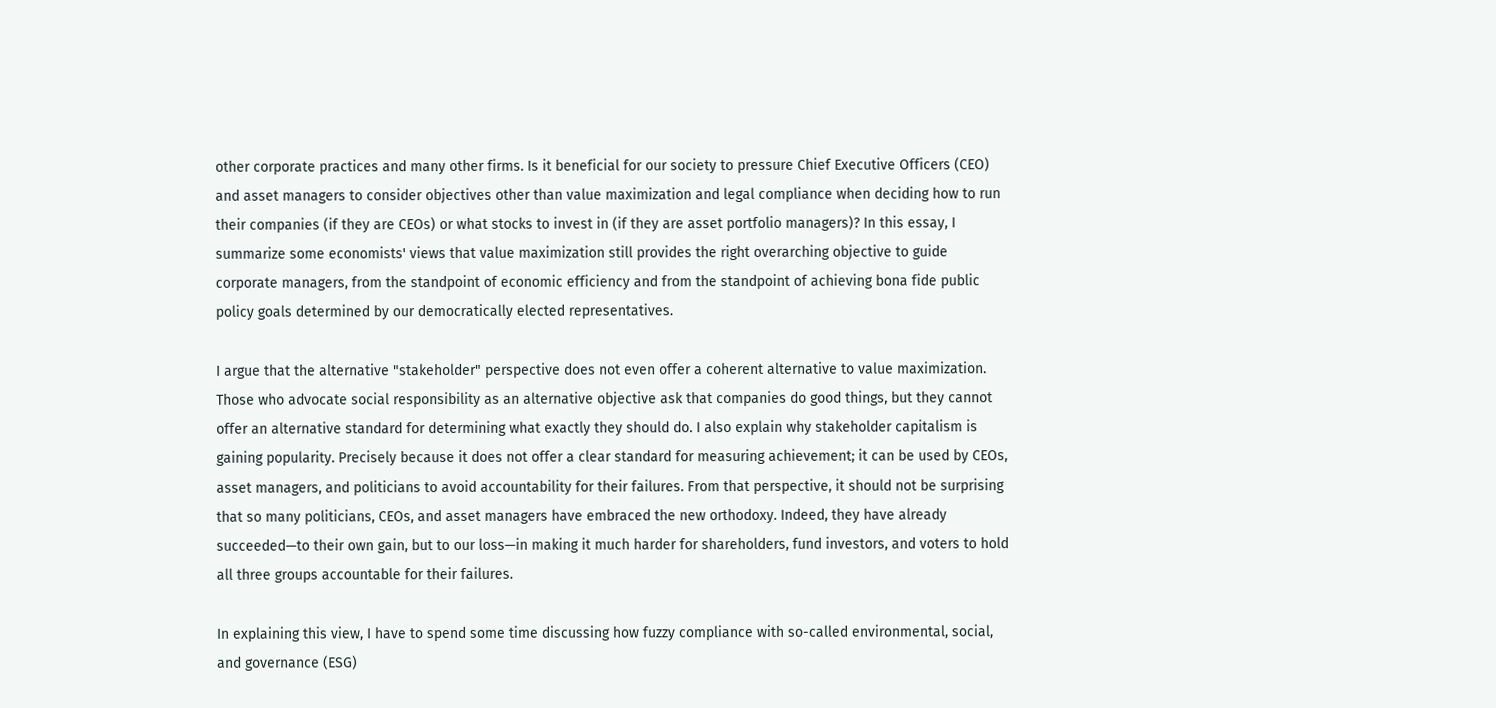other corporate practices and many other firms. Is it beneficial for our society to pressure Chief Executive Officers (CEO) and asset managers to consider objectives other than value maximization and legal compliance when deciding how to run their companies (if they are CEOs) or what stocks to invest in (if they are asset portfolio managers)? In this essay, I summarize some economists' views that value maximization still provides the right overarching objective to guide corporate managers, from the standpoint of economic efficiency and from the standpoint of achieving bona fide public policy goals determined by our democratically elected representatives.

I argue that the alternative "stakeholder" perspective does not even offer a coherent alternative to value maximization. Those who advocate social responsibility as an alternative objective ask that companies do good things, but they cannot offer an alternative standard for determining what exactly they should do. I also explain why stakeholder capitalism is gaining popularity. Precisely because it does not offer a clear standard for measuring achievement; it can be used by CEOs, asset managers, and politicians to avoid accountability for their failures. From that perspective, it should not be surprising that so many politicians, CEOs, and asset managers have embraced the new orthodoxy. Indeed, they have already succeeded—to their own gain, but to our loss—in making it much harder for shareholders, fund investors, and voters to hold all three groups accountable for their failures.

In explaining this view, I have to spend some time discussing how fuzzy compliance with so-called environmental, social, and governance (ESG)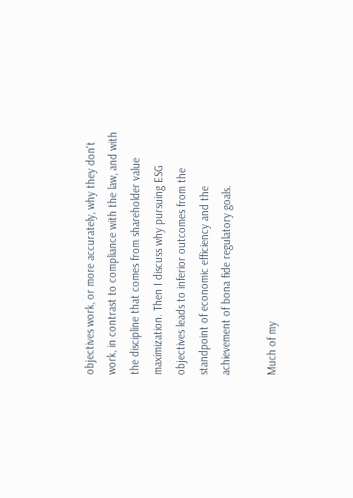objectives work, or more accurately, why they don't work, in contrast to compliance with the law, and with the discipline that comes from shareholder value maximization. Then I discuss why pursuing ESG objectives leads to inferior outcomes from the standpoint of economic efficiency and the achievement of bona fide regulatory goals.

Much of my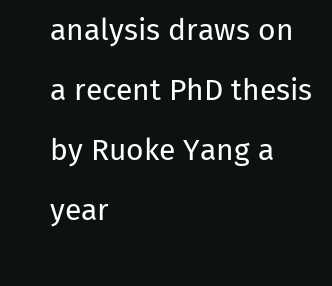analysis draws on a recent PhD thesis by Ruoke Yang a year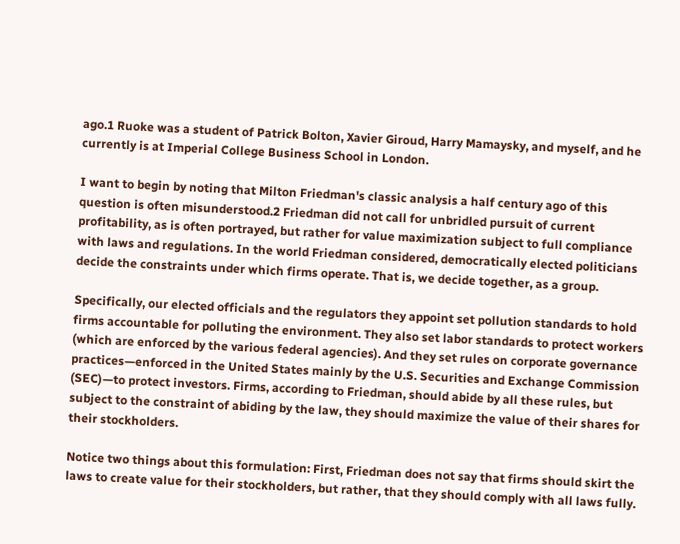ago.1 Ruoke was a student of Patrick Bolton, Xavier Giroud, Harry Mamaysky, and myself, and he currently is at Imperial College Business School in London.

I want to begin by noting that Milton Friedman's classic analysis a half century ago of this question is often misunderstood.2 Friedman did not call for unbridled pursuit of current profitability, as is often portrayed, but rather for value maximization subject to full compliance with laws and regulations. In the world Friedman considered, democratically elected politicians decide the constraints under which firms operate. That is, we decide together, as a group.

Specifically, our elected officials and the regulators they appoint set pollution standards to hold firms accountable for polluting the environment. They also set labor standards to protect workers (which are enforced by the various federal agencies). And they set rules on corporate governance practices—enforced in the United States mainly by the U.S. Securities and Exchange Commission (SEC)—to protect investors. Firms, according to Friedman, should abide by all these rules, but subject to the constraint of abiding by the law, they should maximize the value of their shares for their stockholders.

Notice two things about this formulation: First, Friedman does not say that firms should skirt the laws to create value for their stockholders, but rather, that they should comply with all laws fully.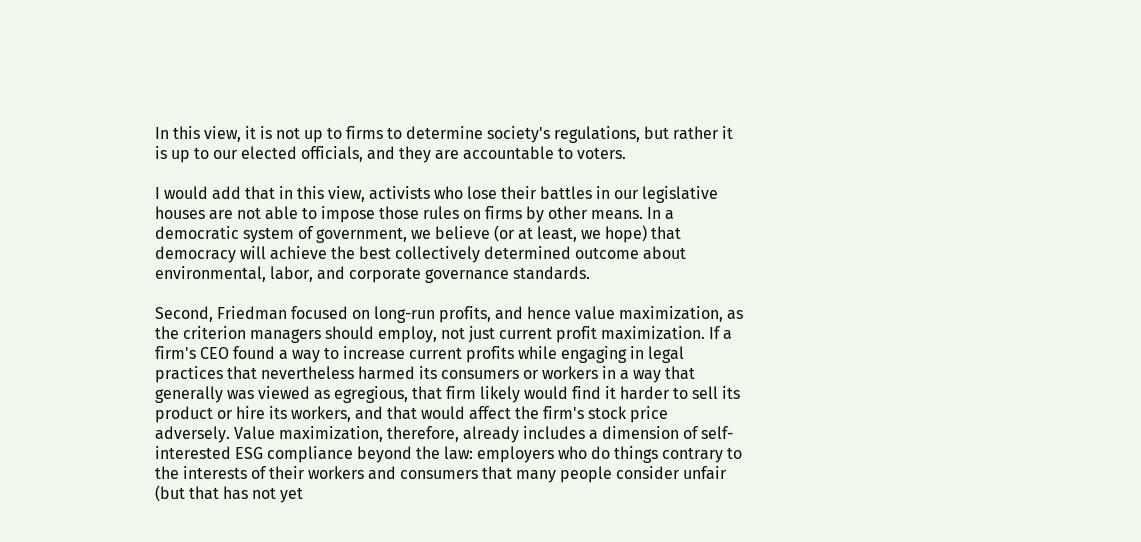In this view, it is not up to firms to determine society's regulations, but rather it is up to our elected officials, and they are accountable to voters.

I would add that in this view, activists who lose their battles in our legislative houses are not able to impose those rules on firms by other means. In a democratic system of government, we believe (or at least, we hope) that democracy will achieve the best collectively determined outcome about environmental, labor, and corporate governance standards.

Second, Friedman focused on long-run profits, and hence value maximization, as the criterion managers should employ, not just current profit maximization. If a firm's CEO found a way to increase current profits while engaging in legal practices that nevertheless harmed its consumers or workers in a way that generally was viewed as egregious, that firm likely would find it harder to sell its product or hire its workers, and that would affect the firm's stock price adversely. Value maximization, therefore, already includes a dimension of self-interested ESG compliance beyond the law: employers who do things contrary to the interests of their workers and consumers that many people consider unfair (but that has not yet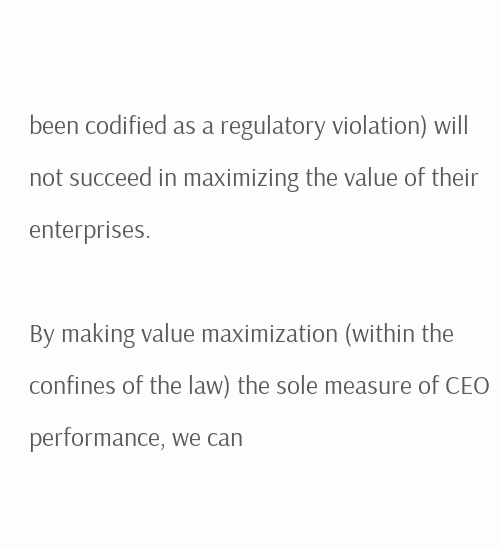been codified as a regulatory violation) will not succeed in maximizing the value of their enterprises.

By making value maximization (within the confines of the law) the sole measure of CEO performance, we can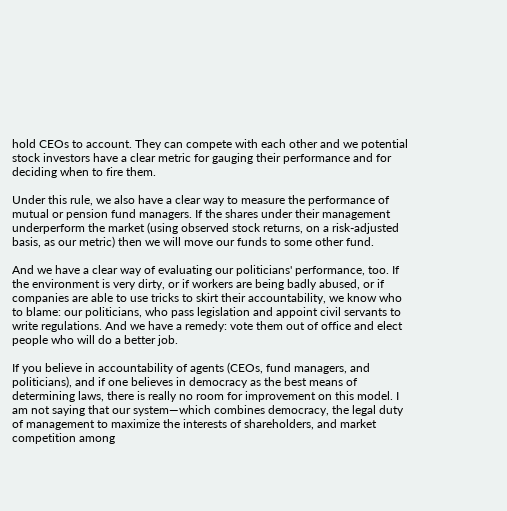hold CEOs to account. They can compete with each other and we potential stock investors have a clear metric for gauging their performance and for deciding when to fire them.

Under this rule, we also have a clear way to measure the performance of mutual or pension fund managers. If the shares under their management underperform the market (using observed stock returns, on a risk-adjusted basis, as our metric) then we will move our funds to some other fund.

And we have a clear way of evaluating our politicians' performance, too. If the environment is very dirty, or if workers are being badly abused, or if companies are able to use tricks to skirt their accountability, we know who to blame: our politicians, who pass legislation and appoint civil servants to write regulations. And we have a remedy: vote them out of office and elect people who will do a better job.

If you believe in accountability of agents (CEOs, fund managers, and politicians), and if one believes in democracy as the best means of determining laws, there is really no room for improvement on this model. I am not saying that our system—which combines democracy, the legal duty of management to maximize the interests of shareholders, and market competition among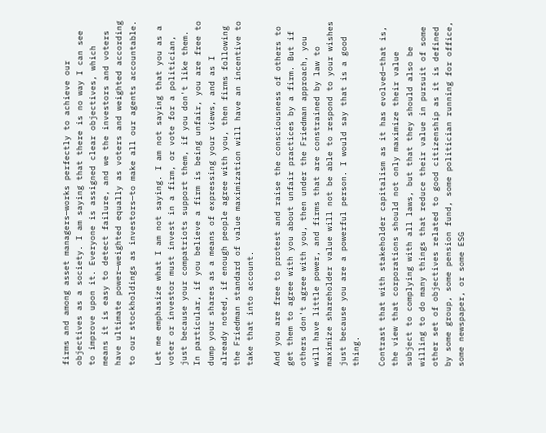firms and among asset managers—works perfectly to achieve our objectives as a society. I am saying that there is no way I can see to improve upon it. Everyone is assigned clear objectives, which means it is easy to detect failure, and we the investors and voters have ultimate power—weighted equally as voters and weighted according to our stockholdings as investors—to make all our agents accountable.

Let me emphasize what I am not saying. I am not saying that you as a voter or investor must invest in a firm, or vote for a politician, just because your compatriots support them, if you don't like them. In particular, if you believe a firm is being unfair, you are free to dump your shares as a means of expressing your views, and as I already noted, if enough people agree with you, then firms following the Friedman standard of value maximization will have an incentive to take that into account.

And you are free to protest and raise the consciousness of others to get them to agree with you about unfair practices by a firm. But if others don't agree with you, then under the Friedman approach, you will have little power, and firms that are constrained by law to maximize shareholder value will not be able to respond to your wishes just because you are a powerful person. I would say that is a good thing.

Contrast that with stakeholder capitalism as it has evolved—that is, the view that corporations should not only maximize their value subject to complying with all laws, but that they should also be willing to do many things that reduce their value in pursuit of some other set of objectives related to good citizenship as it is defined by some group, some pension fund, some politician running for office, some newspaper, or some ESG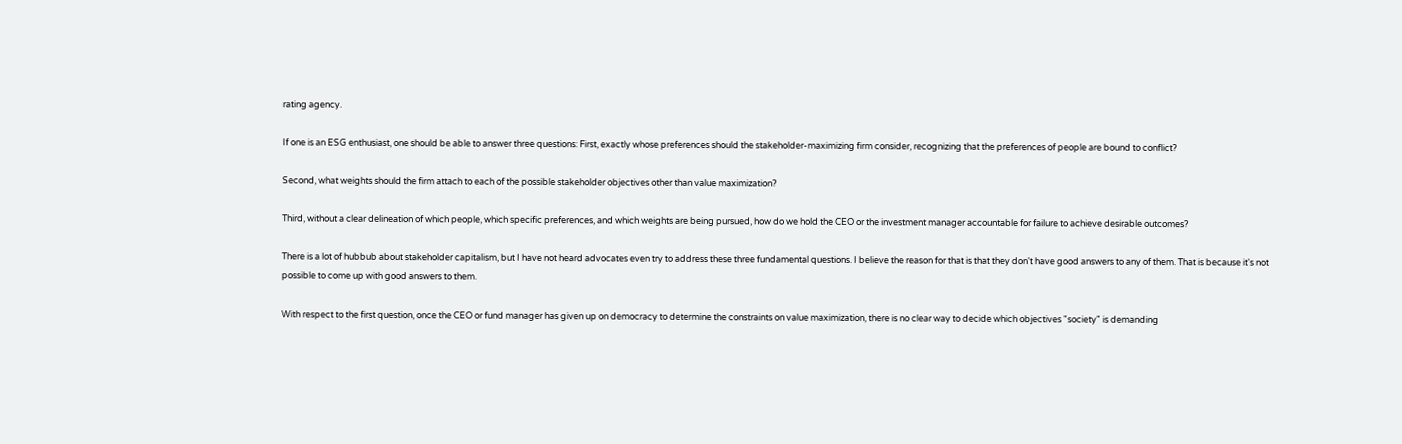rating agency.

If one is an ESG enthusiast, one should be able to answer three questions: First, exactly whose preferences should the stakeholder-maximizing firm consider, recognizing that the preferences of people are bound to conflict?

Second, what weights should the firm attach to each of the possible stakeholder objectives other than value maximization?

Third, without a clear delineation of which people, which specific preferences, and which weights are being pursued, how do we hold the CEO or the investment manager accountable for failure to achieve desirable outcomes?

There is a lot of hubbub about stakeholder capitalism, but I have not heard advocates even try to address these three fundamental questions. I believe the reason for that is that they don't have good answers to any of them. That is because it's not possible to come up with good answers to them.

With respect to the first question, once the CEO or fund manager has given up on democracy to determine the constraints on value maximization, there is no clear way to decide which objectives "society" is demanding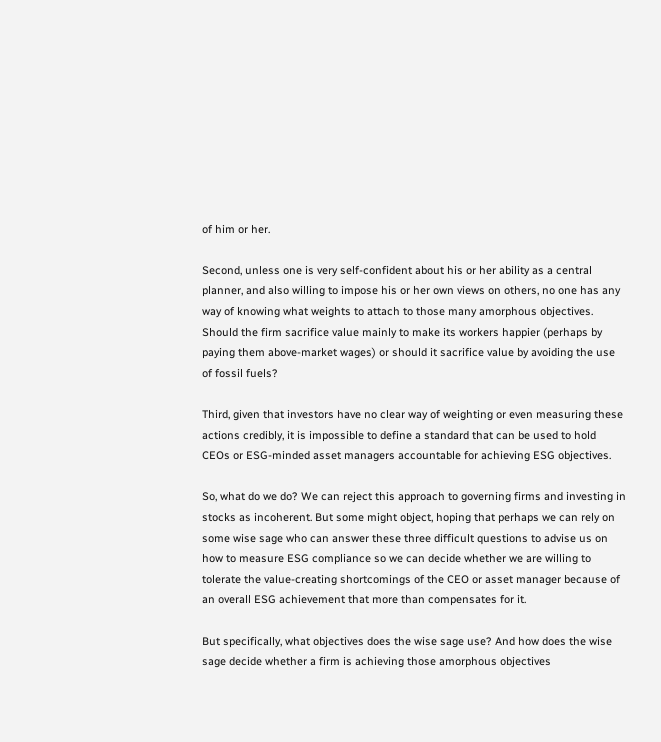of him or her.

Second, unless one is very self-confident about his or her ability as a central planner, and also willing to impose his or her own views on others, no one has any way of knowing what weights to attach to those many amorphous objectives. Should the firm sacrifice value mainly to make its workers happier (perhaps by paying them above-market wages) or should it sacrifice value by avoiding the use of fossil fuels?

Third, given that investors have no clear way of weighting or even measuring these actions credibly, it is impossible to define a standard that can be used to hold CEOs or ESG-minded asset managers accountable for achieving ESG objectives.

So, what do we do? We can reject this approach to governing firms and investing in stocks as incoherent. But some might object, hoping that perhaps we can rely on some wise sage who can answer these three difficult questions to advise us on how to measure ESG compliance so we can decide whether we are willing to tolerate the value-creating shortcomings of the CEO or asset manager because of an overall ESG achievement that more than compensates for it.

But specifically, what objectives does the wise sage use? And how does the wise sage decide whether a firm is achieving those amorphous objectives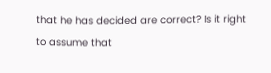that he has decided are correct? Is it right to assume that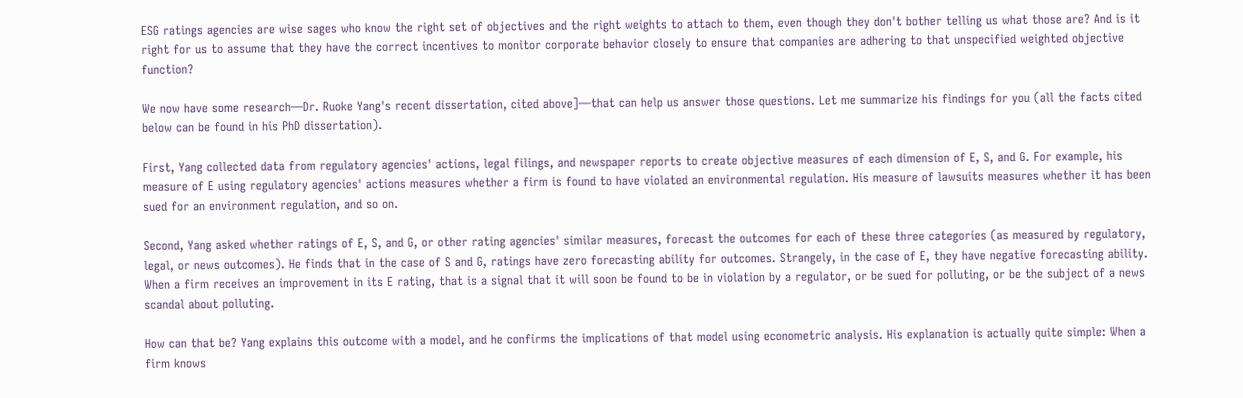ESG ratings agencies are wise sages who know the right set of objectives and the right weights to attach to them, even though they don't bother telling us what those are? And is it right for us to assume that they have the correct incentives to monitor corporate behavior closely to ensure that companies are adhering to that unspecified weighted objective function?

We now have some research—Dr. Ruoke Yang's recent dissertation, cited above]—that can help us answer those questions. Let me summarize his findings for you (all the facts cited below can be found in his PhD dissertation).

First, Yang collected data from regulatory agencies' actions, legal filings, and newspaper reports to create objective measures of each dimension of E, S, and G. For example, his measure of E using regulatory agencies' actions measures whether a firm is found to have violated an environmental regulation. His measure of lawsuits measures whether it has been sued for an environment regulation, and so on.

Second, Yang asked whether ratings of E, S, and G, or other rating agencies' similar measures, forecast the outcomes for each of these three categories (as measured by regulatory, legal, or news outcomes). He finds that in the case of S and G, ratings have zero forecasting ability for outcomes. Strangely, in the case of E, they have negative forecasting ability. When a firm receives an improvement in its E rating, that is a signal that it will soon be found to be in violation by a regulator, or be sued for polluting, or be the subject of a news scandal about polluting.

How can that be? Yang explains this outcome with a model, and he confirms the implications of that model using econometric analysis. His explanation is actually quite simple: When a firm knows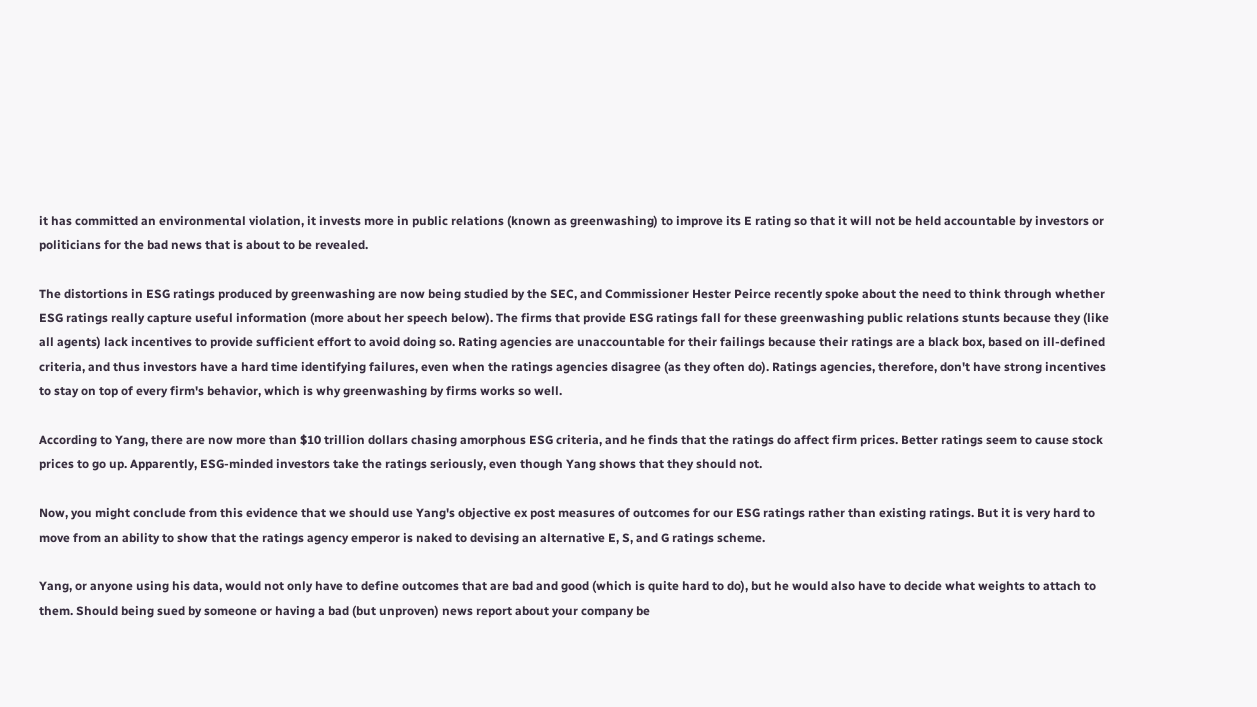it has committed an environmental violation, it invests more in public relations (known as greenwashing) to improve its E rating so that it will not be held accountable by investors or politicians for the bad news that is about to be revealed.

The distortions in ESG ratings produced by greenwashing are now being studied by the SEC, and Commissioner Hester Peirce recently spoke about the need to think through whether ESG ratings really capture useful information (more about her speech below). The firms that provide ESG ratings fall for these greenwashing public relations stunts because they (like all agents) lack incentives to provide sufficient effort to avoid doing so. Rating agencies are unaccountable for their failings because their ratings are a black box, based on ill-defined criteria, and thus investors have a hard time identifying failures, even when the ratings agencies disagree (as they often do). Ratings agencies, therefore, don't have strong incentives to stay on top of every firm's behavior, which is why greenwashing by firms works so well.

According to Yang, there are now more than $10 trillion dollars chasing amorphous ESG criteria, and he finds that the ratings do affect firm prices. Better ratings seem to cause stock prices to go up. Apparently, ESG-minded investors take the ratings seriously, even though Yang shows that they should not.

Now, you might conclude from this evidence that we should use Yang's objective ex post measures of outcomes for our ESG ratings rather than existing ratings. But it is very hard to move from an ability to show that the ratings agency emperor is naked to devising an alternative E, S, and G ratings scheme.

Yang, or anyone using his data, would not only have to define outcomes that are bad and good (which is quite hard to do), but he would also have to decide what weights to attach to them. Should being sued by someone or having a bad (but unproven) news report about your company be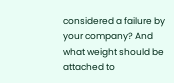considered a failure by your company? And what weight should be attached to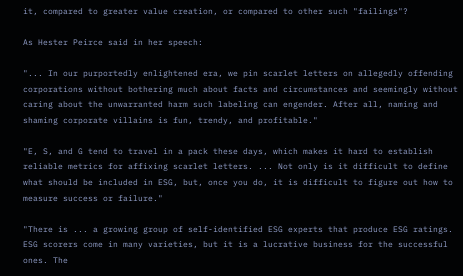it, compared to greater value creation, or compared to other such "failings"?

As Hester Peirce said in her speech:

"... In our purportedly enlightened era, we pin scarlet letters on allegedly offending corporations without bothering much about facts and circumstances and seemingly without caring about the unwarranted harm such labeling can engender. After all, naming and shaming corporate villains is fun, trendy, and profitable."

"E, S, and G tend to travel in a pack these days, which makes it hard to establish reliable metrics for affixing scarlet letters. ... Not only is it difficult to define what should be included in ESG, but, once you do, it is difficult to figure out how to measure success or failure."

"There is ... a growing group of self-identified ESG experts that produce ESG ratings. ESG scorers come in many varieties, but it is a lucrative business for the successful ones. The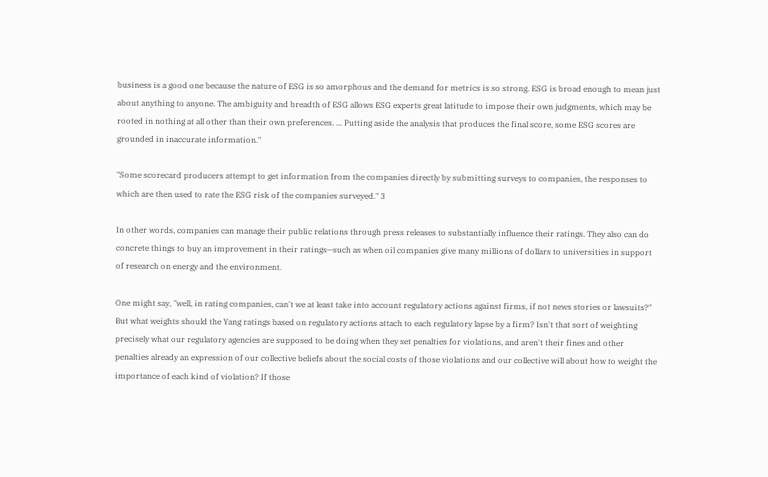business is a good one because the nature of ESG is so amorphous and the demand for metrics is so strong. ESG is broad enough to mean just about anything to anyone. The ambiguity and breadth of ESG allows ESG experts great latitude to impose their own judgments, which may be rooted in nothing at all other than their own preferences. ... Putting aside the analysis that produces the final score, some ESG scores are grounded in inaccurate information."

"Some scorecard producers attempt to get information from the companies directly by submitting surveys to companies, the responses to which are then used to rate the ESG risk of the companies surveyed." 3

In other words, companies can manage their public relations through press releases to substantially influence their ratings. They also can do concrete things to buy an improvement in their ratings—such as when oil companies give many millions of dollars to universities in support of research on energy and the environment.

One might say, "well, in rating companies, can't we at least take into account regulatory actions against firms, if not news stories or lawsuits?" But what weights should the Yang ratings based on regulatory actions attach to each regulatory lapse by a firm? Isn't that sort of weighting precisely what our regulatory agencies are supposed to be doing when they set penalties for violations, and aren't their fines and other penalties already an expression of our collective beliefs about the social costs of those violations and our collective will about how to weight the importance of each kind of violation? If those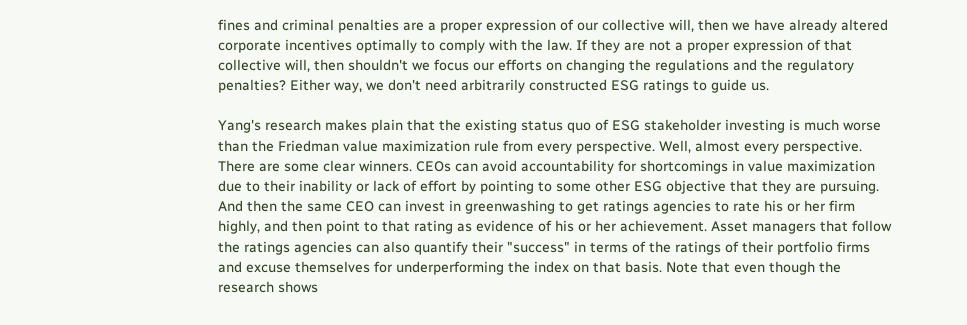fines and criminal penalties are a proper expression of our collective will, then we have already altered corporate incentives optimally to comply with the law. If they are not a proper expression of that collective will, then shouldn't we focus our efforts on changing the regulations and the regulatory penalties? Either way, we don't need arbitrarily constructed ESG ratings to guide us.

Yang's research makes plain that the existing status quo of ESG stakeholder investing is much worse than the Friedman value maximization rule from every perspective. Well, almost every perspective. There are some clear winners. CEOs can avoid accountability for shortcomings in value maximization due to their inability or lack of effort by pointing to some other ESG objective that they are pursuing. And then the same CEO can invest in greenwashing to get ratings agencies to rate his or her firm highly, and then point to that rating as evidence of his or her achievement. Asset managers that follow the ratings agencies can also quantify their "success" in terms of the ratings of their portfolio firms and excuse themselves for underperforming the index on that basis. Note that even though the research shows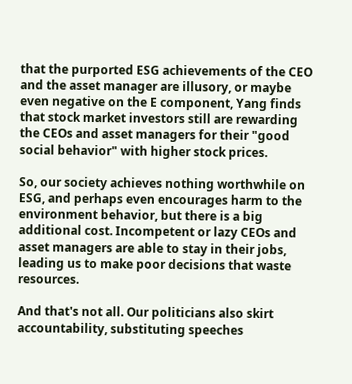that the purported ESG achievements of the CEO and the asset manager are illusory, or maybe even negative on the E component, Yang finds that stock market investors still are rewarding the CEOs and asset managers for their "good social behavior" with higher stock prices.

So, our society achieves nothing worthwhile on ESG, and perhaps even encourages harm to the environment behavior, but there is a big additional cost. Incompetent or lazy CEOs and asset managers are able to stay in their jobs, leading us to make poor decisions that waste resources.

And that's not all. Our politicians also skirt accountability, substituting speeches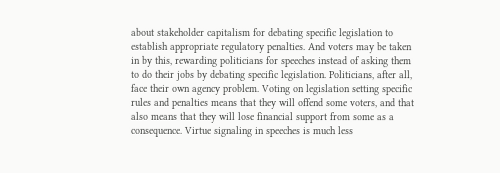about stakeholder capitalism for debating specific legislation to establish appropriate regulatory penalties. And voters may be taken in by this, rewarding politicians for speeches instead of asking them to do their jobs by debating specific legislation. Politicians, after all, face their own agency problem. Voting on legislation setting specific rules and penalties means that they will offend some voters, and that also means that they will lose financial support from some as a consequence. Virtue signaling in speeches is much less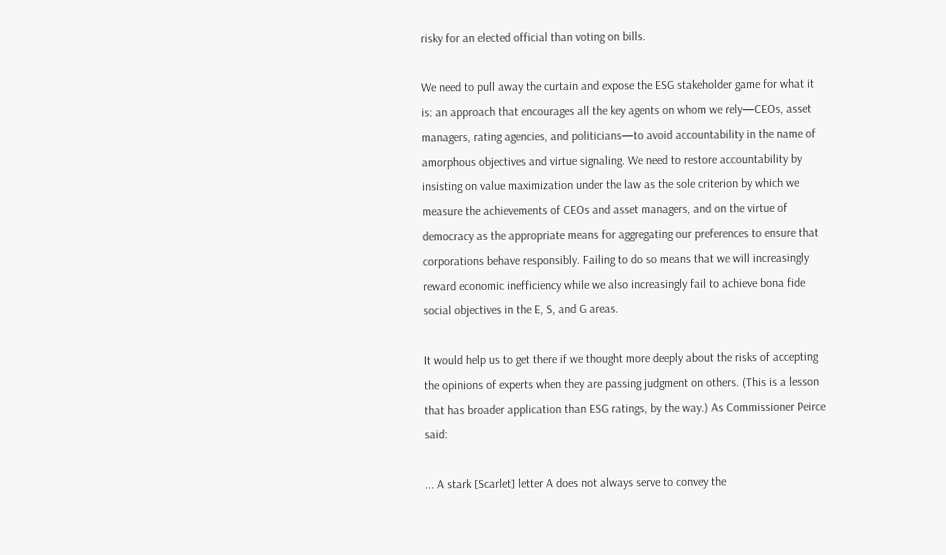risky for an elected official than voting on bills.

We need to pull away the curtain and expose the ESG stakeholder game for what it is: an approach that encourages all the key agents on whom we rely—CEOs, asset managers, rating agencies, and politicians—to avoid accountability in the name of amorphous objectives and virtue signaling. We need to restore accountability by insisting on value maximization under the law as the sole criterion by which we measure the achievements of CEOs and asset managers, and on the virtue of democracy as the appropriate means for aggregating our preferences to ensure that corporations behave responsibly. Failing to do so means that we will increasingly reward economic inefficiency while we also increasingly fail to achieve bona fide social objectives in the E, S, and G areas.

It would help us to get there if we thought more deeply about the risks of accepting the opinions of experts when they are passing judgment on others. (This is a lesson that has broader application than ESG ratings, by the way.) As Commissioner Peirce said:

... A stark [Scarlet] letter A does not always serve to convey the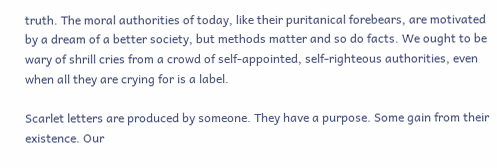truth. The moral authorities of today, like their puritanical forebears, are motivated by a dream of a better society, but methods matter and so do facts. We ought to be wary of shrill cries from a crowd of self-appointed, self-righteous authorities, even when all they are crying for is a label.

Scarlet letters are produced by someone. They have a purpose. Some gain from their existence. Our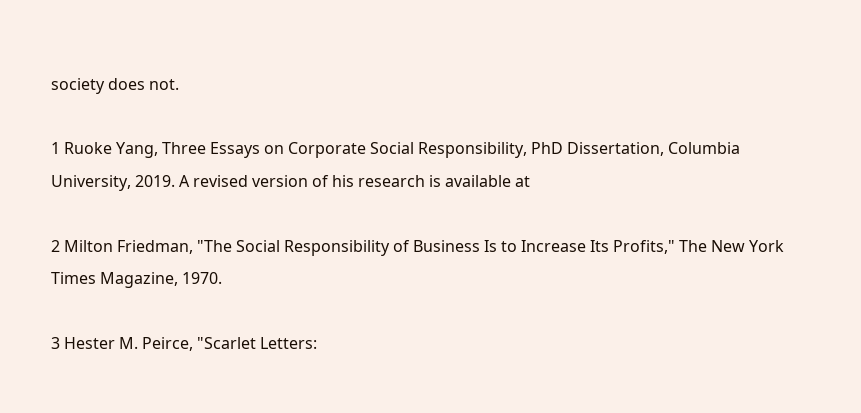society does not.

1 Ruoke Yang, Three Essays on Corporate Social Responsibility, PhD Dissertation, Columbia University, 2019. A revised version of his research is available at

2 Milton Friedman, "The Social Responsibility of Business Is to Increase Its Profits," The New York Times Magazine, 1970.

3 Hester M. Peirce, "Scarlet Letters: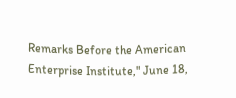Remarks Before the American Enterprise Institute," June 18,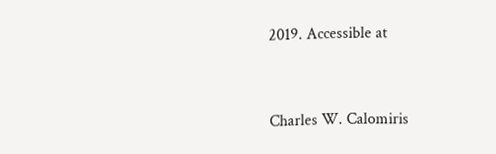2019. Accessible at


Charles W. Calomiris